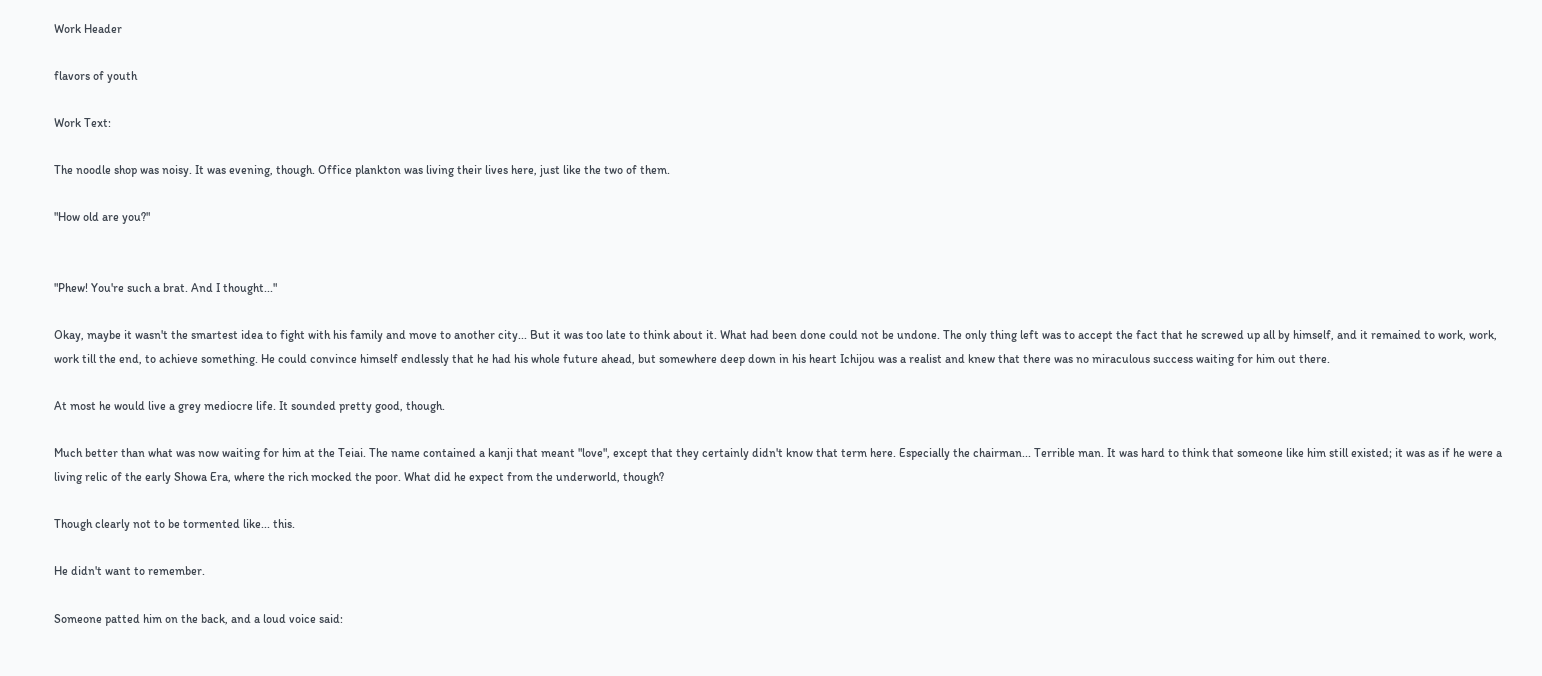Work Header

flavors of youth

Work Text:

The noodle shop was noisy. It was evening, though. Office plankton was living their lives here, just like the two of them.

"How old are you?"


"Phew! You're such a brat. And I thought..."

Okay, maybe it wasn't the smartest idea to fight with his family and move to another city... But it was too late to think about it. What had been done could not be undone. The only thing left was to accept the fact that he screwed up all by himself, and it remained to work, work, work till the end, to achieve something. He could convince himself endlessly that he had his whole future ahead, but somewhere deep down in his heart Ichijou was a realist and knew that there was no miraculous success waiting for him out there.

At most he would live a grey mediocre life. It sounded pretty good, though.

Much better than what was now waiting for him at the Teiai. The name contained a kanji that meant "love", except that they certainly didn't know that term here. Especially the chairman... Terrible man. It was hard to think that someone like him still existed; it was as if he were a living relic of the early Showa Era, where the rich mocked the poor. What did he expect from the underworld, though?

Though clearly not to be tormented like... this.

He didn't want to remember.

Someone patted him on the back, and a loud voice said: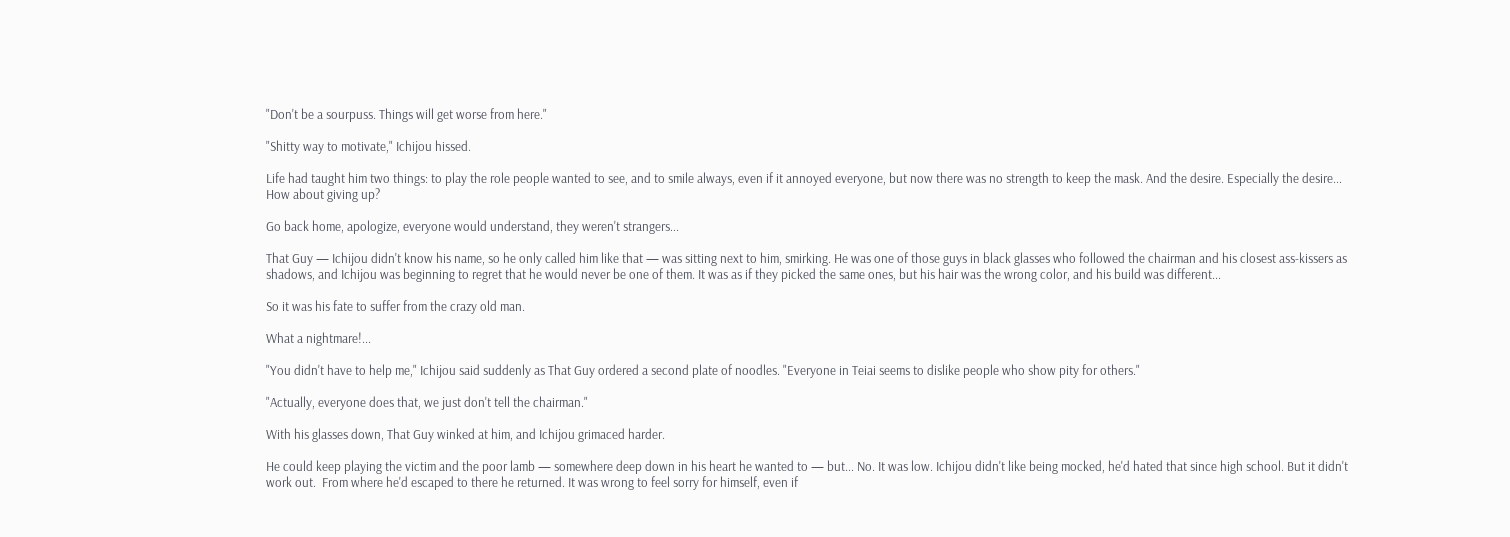"Don't be a sourpuss. Things will get worse from here."

"Shitty way to motivate," Ichijou hissed.

Life had taught him two things: to play the role people wanted to see, and to smile always, even if it annoyed everyone, but now there was no strength to keep the mask. And the desire. Especially the desire... How about giving up?

Go back home, apologize, everyone would understand, they weren't strangers...

That Guy — Ichijou didn't know his name, so he only called him like that — was sitting next to him, smirking. He was one of those guys in black glasses who followed the chairman and his closest ass-kissers as shadows, and Ichijou was beginning to regret that he would never be one of them. It was as if they picked the same ones, but his hair was the wrong color, and his build was different...

So it was his fate to suffer from the crazy old man.

What a nightmare!...

"You didn't have to help me," Ichijou said suddenly as That Guy ordered a second plate of noodles. "Everyone in Teiai seems to dislike people who show pity for others."

"Actually, everyone does that, we just don't tell the chairman."

With his glasses down, That Guy winked at him, and Ichijou grimaced harder.

He could keep playing the victim and the poor lamb — somewhere deep down in his heart he wanted to — but... No. It was low. Ichijou didn't like being mocked, he'd hated that since high school. But it didn't work out.  From where he'd escaped to there he returned. It was wrong to feel sorry for himself, even if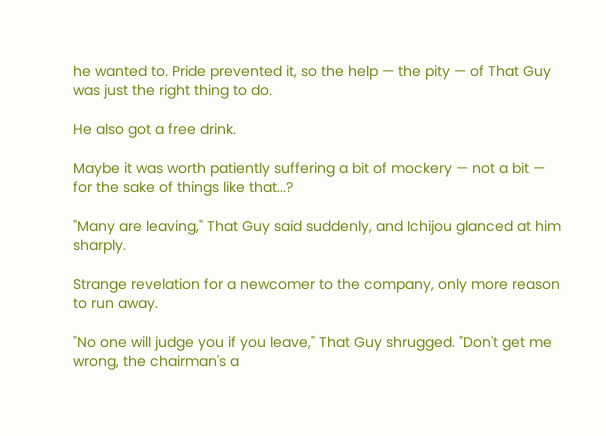he wanted to. Pride prevented it, so the help — the pity — of That Guy was just the right thing to do.

He also got a free drink.

Maybe it was worth patiently suffering a bit of mockery — not a bit — for the sake of things like that...?

"Many are leaving," That Guy said suddenly, and Ichijou glanced at him sharply.

Strange revelation for a newcomer to the company, only more reason to run away.

"No one will judge you if you leave," That Guy shrugged. "Don't get me wrong, the chairman's a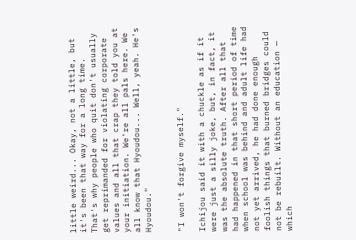little weird... Okay, not a little, but it's been that way for a long time. That's why people who quit don't usually get reprimanded for violating corporate values and all that crap they told you at your initiation. We're all pals here. We all know that Hyoudou... Well, yeah. He's Hyoudou."


"I won't forgive myself."

Ichijou said it with a chuckle as if it were just a silly joke, but, in fact, it was the absolute truth. After all that had happened in that short period of time when school was behind and adult life had not yet arrived, he had done enough foolish things that burned bridges could not be rebuilt. Without an education — which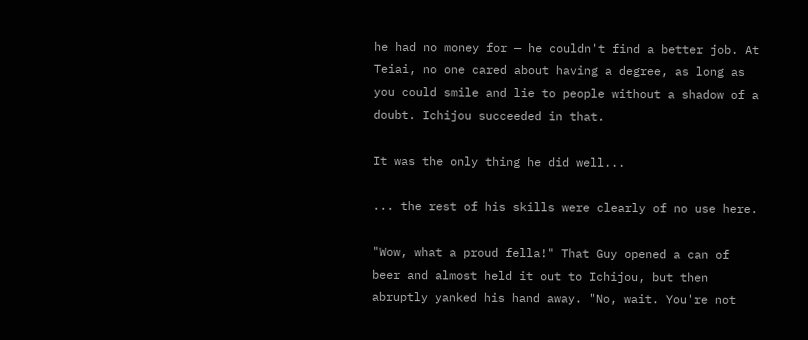he had no money for — he couldn't find a better job. At Teiai, no one cared about having a degree, as long as you could smile and lie to people without a shadow of a doubt. Ichijou succeeded in that.

It was the only thing he did well...

... the rest of his skills were clearly of no use here.

"Wow, what a proud fella!" That Guy opened a can of beer and almost held it out to Ichijou, but then abruptly yanked his hand away. "No, wait. You're not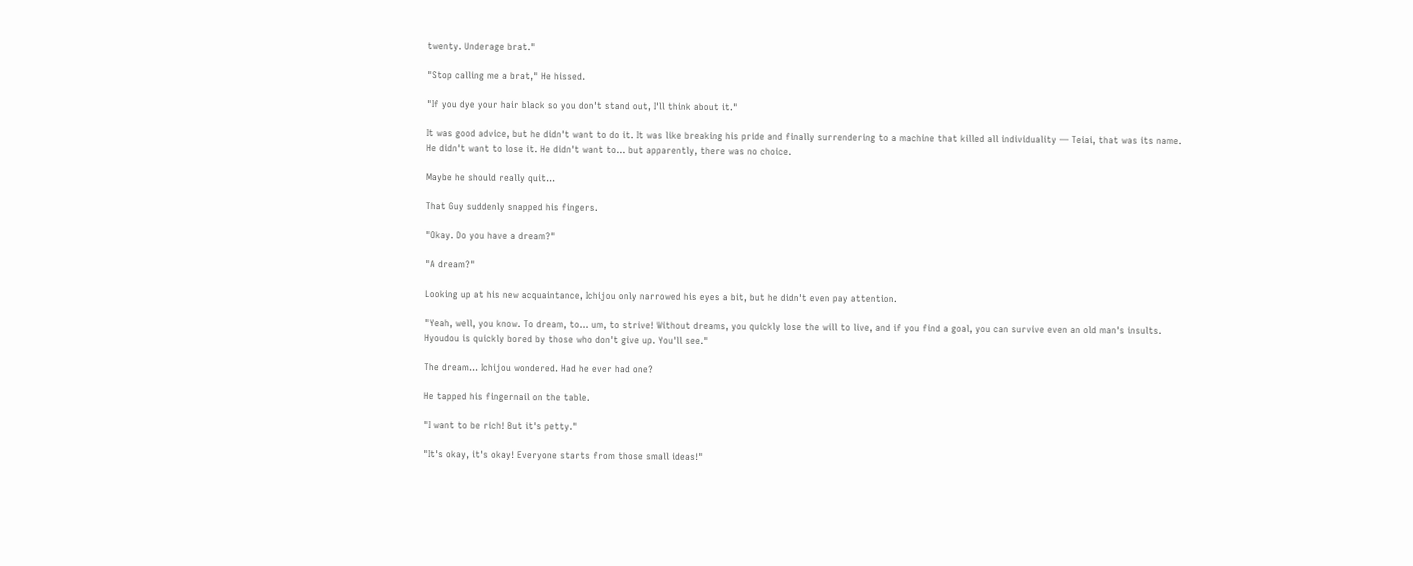twenty. Underage brat."

"Stop calling me a brat," He hissed.

"If you dye your hair black so you don't stand out, I'll think about it."

It was good advice, but he didn't want to do it. It was like breaking his pride and finally surrendering to a machine that killed all individuality — Teiai, that was its name. He didn't want to lose it. He didn't want to... but apparently, there was no choice.

Maybe he should really quit...

That Guy suddenly snapped his fingers.

"Okay. Do you have a dream?"

"A dream?"

Looking up at his new acquaintance, Ichijou only narrowed his eyes a bit, but he didn't even pay attention.

"Yeah, well, you know. To dream, to... um, to strive! Without dreams, you quickly lose the will to live, and if you find a goal, you can survive even an old man's insults. Hyoudou is quickly bored by those who don't give up. You'll see."

The dream... Ichijou wondered. Had he ever had one?

He tapped his fingernail on the table.

"I want to be rich! But it's petty."

"It's okay, it's okay! Everyone starts from those small ideas!"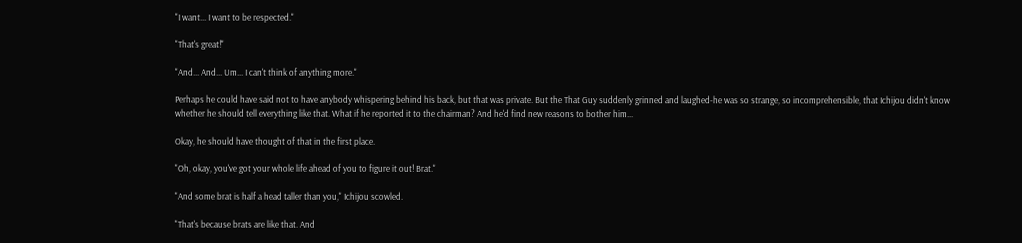"I want... I want to be respected."

"That's great!"

"And... And... Um... I can't think of anything more."

Perhaps he could have said not to have anybody whispering behind his back, but that was private. But the That Guy suddenly grinned and laughed-he was so strange, so incomprehensible, that Ichijou didn't know whether he should tell everything like that. What if he reported it to the chairman? And he'd find new reasons to bother him...

Okay, he should have thought of that in the first place.

"Oh, okay, you've got your whole life ahead of you to figure it out! Brat."

"And some brat is half a head taller than you," Ichijou scowled.

"That's because brats are like that. And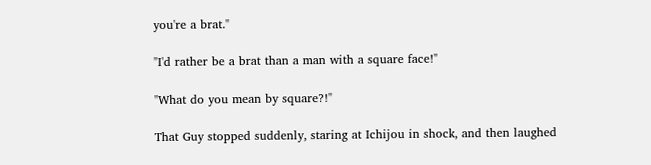you're a brat."

"I'd rather be a brat than a man with a square face!"

"What do you mean by square?!"

That Guy stopped suddenly, staring at Ichijou in shock, and then laughed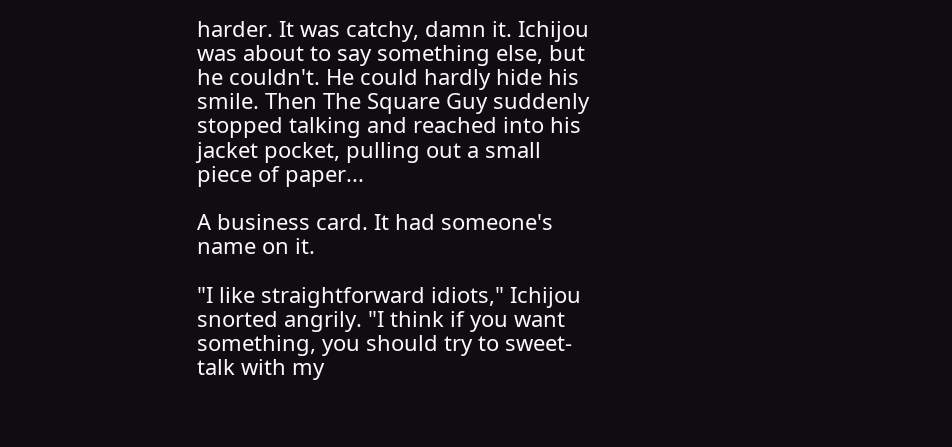harder. It was catchy, damn it. Ichijou was about to say something else, but he couldn't. He could hardly hide his smile. Then The Square Guy suddenly stopped talking and reached into his jacket pocket, pulling out a small piece of paper...

A business card. It had someone's name on it.

"I like straightforward idiots," Ichijou snorted angrily. "I think if you want something, you should try to sweet-talk with my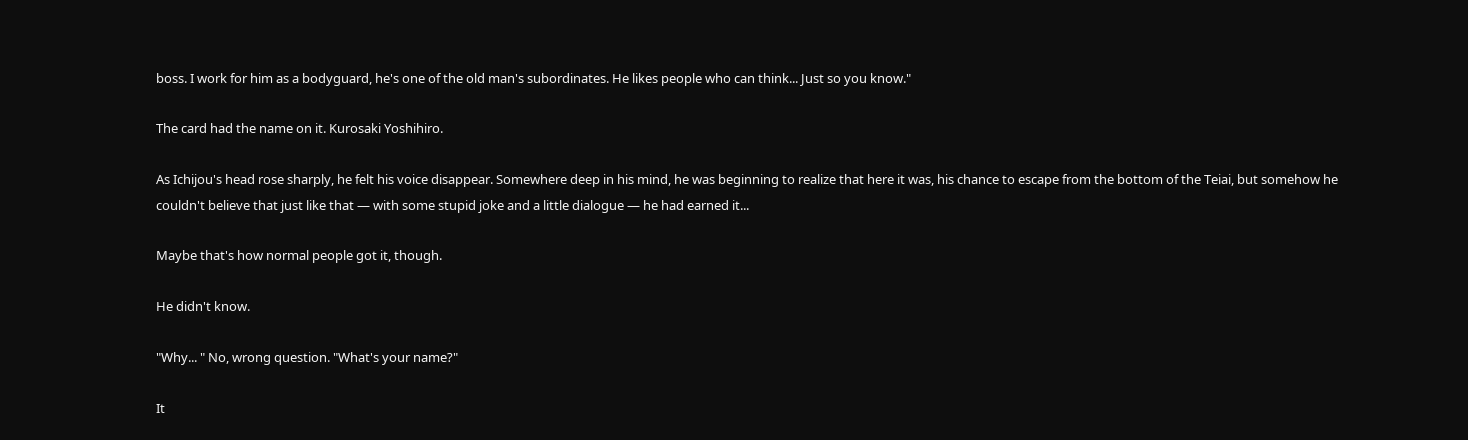boss. I work for him as a bodyguard, he's one of the old man's subordinates. He likes people who can think... Just so you know."

The card had the name on it. Kurosaki Yoshihiro.

As Ichijou's head rose sharply, he felt his voice disappear. Somewhere deep in his mind, he was beginning to realize that here it was, his chance to escape from the bottom of the Teiai, but somehow he couldn't believe that just like that — with some stupid joke and a little dialogue — he had earned it...

Maybe that's how normal people got it, though.

He didn't know.

"Why... " No, wrong question. "What's your name?"

It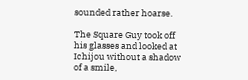sounded rather hoarse.

The Square Guy took off his glasses and looked at Ichijou without a shadow of a smile,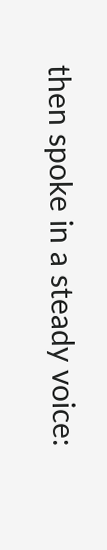then spoke in a steady voice: